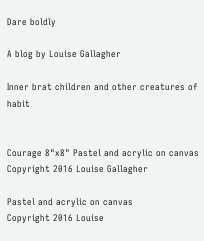Dare boldly

A blog by Louise Gallagher

Inner brat children and other creatures of habit


Courage 8"x8" Pastel and acrylic on canvas Copyright 2016 Louise Gallagher

Pastel and acrylic on canvas
Copyright 2016 Louise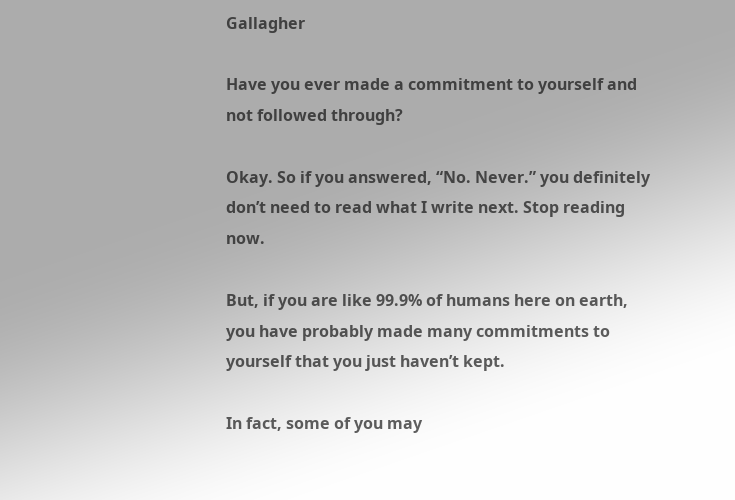Gallagher

Have you ever made a commitment to yourself and not followed through?

Okay. So if you answered, “No. Never.” you definitely don’t need to read what I write next. Stop reading now.

But, if you are like 99.9% of humans here on earth, you have probably made many commitments to yourself that you just haven’t kept.

In fact, some of you may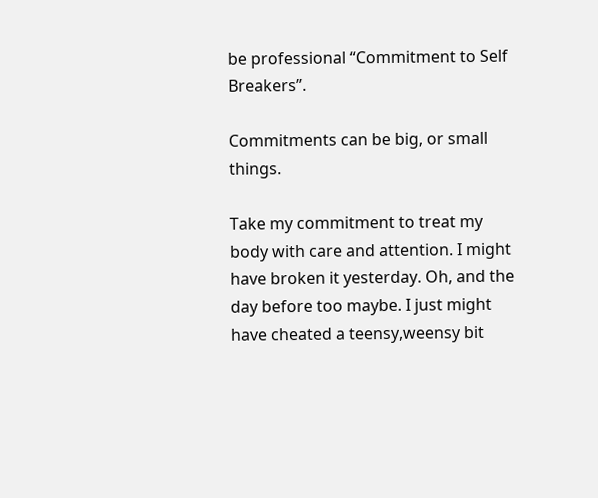be professional “Commitment to Self Breakers”.

Commitments can be big, or small things.

Take my commitment to treat my body with care and attention. I might have broken it yesterday. Oh, and the day before too maybe. I just might have cheated a teensy,weensy bit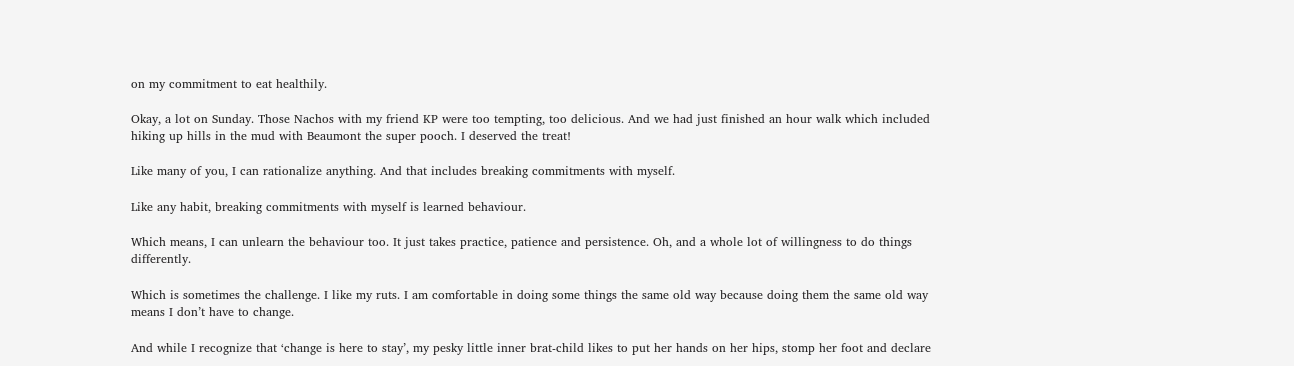on my commitment to eat healthily.

Okay, a lot on Sunday. Those Nachos with my friend KP were too tempting, too delicious. And we had just finished an hour walk which included hiking up hills in the mud with Beaumont the super pooch. I deserved the treat!

Like many of you, I can rationalize anything. And that includes breaking commitments with myself.

Like any habit, breaking commitments with myself is learned behaviour.

Which means, I can unlearn the behaviour too. It just takes practice, patience and persistence. Oh, and a whole lot of willingness to do things differently.

Which is sometimes the challenge. I like my ruts. I am comfortable in doing some things the same old way because doing them the same old way means I don’t have to change.

And while I recognize that ‘change is here to stay’, my pesky little inner brat-child likes to put her hands on her hips, stomp her foot and declare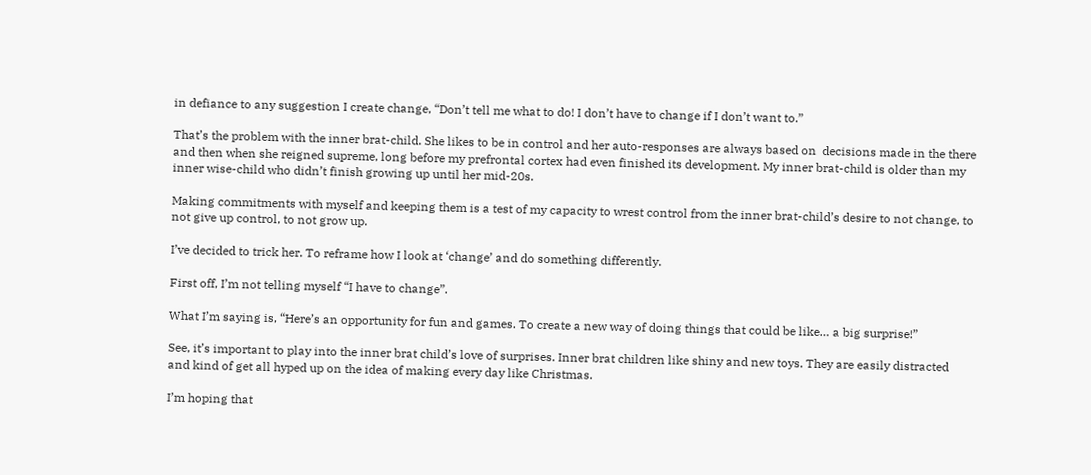in defiance to any suggestion I create change, “Don’t tell me what to do! I don’t have to change if I don’t want to.”

That’s the problem with the inner brat-child. She likes to be in control and her auto-responses are always based on  decisions made in the there and then when she reigned supreme, long before my prefrontal cortex had even finished its development. My inner brat-child is older than my inner wise-child who didn’t finish growing up until her mid-20s.

Making commitments with myself and keeping them is a test of my capacity to wrest control from the inner brat-child’s desire to not change, to not give up control, to not grow up.

I’ve decided to trick her. To reframe how I look at ‘change’ and do something differently.

First off, I’m not telling myself “I have to change”.

What I’m saying is, “Here’s an opportunity for fun and games. To create a new way of doing things that could be like… a big surprise!”

See, it’s important to play into the inner brat child’s love of surprises. Inner brat children like shiny and new toys. They are easily distracted and kind of get all hyped up on the idea of making every day like Christmas.

I’m hoping that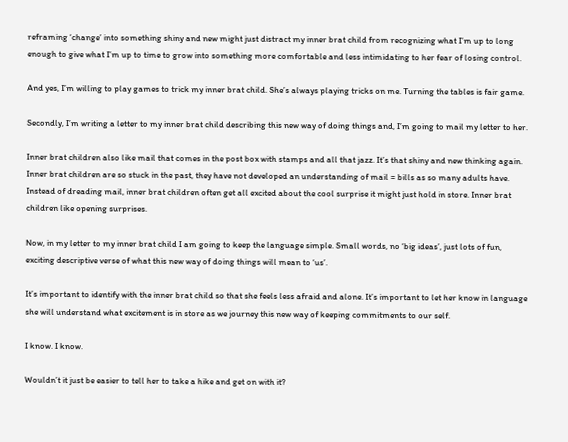reframing ‘change’ into something shiny and new might just distract my inner brat child from recognizing what I’m up to long enough to give what I’m up to time to grow into something more comfortable and less intimidating to her fear of losing control.

And yes, I’m willing to play games to trick my inner brat child. She’s always playing tricks on me. Turning the tables is fair game.

Secondly, I’m writing a letter to my inner brat child describing this new way of doing things and, I’m going to mail my letter to her.

Inner brat children also like mail that comes in the post box with stamps and all that jazz. It’s that shiny and new thinking again. Inner brat children are so stuck in the past, they have not developed an understanding of mail = bills as so many adults have. Instead of dreading mail, inner brat children often get all excited about the cool surprise it might just hold in store. Inner brat children like opening surprises.

Now, in my letter to my inner brat child I am going to keep the language simple. Small words, no ‘big ideas’, just lots of fun, exciting descriptive verse of what this new way of doing things will mean to ‘us’.

It’s important to identify with the inner brat child so that she feels less afraid and alone. It’s important to let her know in language she will understand what excitement is in store as we journey this new way of keeping commitments to our self.

I know. I know.

Wouldn’t it just be easier to tell her to take a hike and get on with it?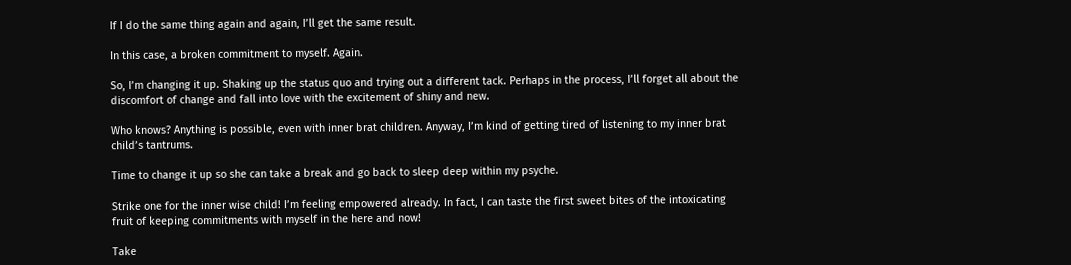If I do the same thing again and again, I’ll get the same result.

In this case, a broken commitment to myself. Again.

So, I’m changing it up. Shaking up the status quo and trying out a different tack. Perhaps in the process, I’ll forget all about the discomfort of change and fall into love with the excitement of shiny and new.

Who knows? Anything is possible, even with inner brat children. Anyway, I’m kind of getting tired of listening to my inner brat child’s tantrums.

Time to change it up so she can take a break and go back to sleep deep within my psyche.

Strike one for the inner wise child! I’m feeling empowered already. In fact, I can taste the first sweet bites of the intoxicating fruit of keeping commitments with myself in the here and now!

Take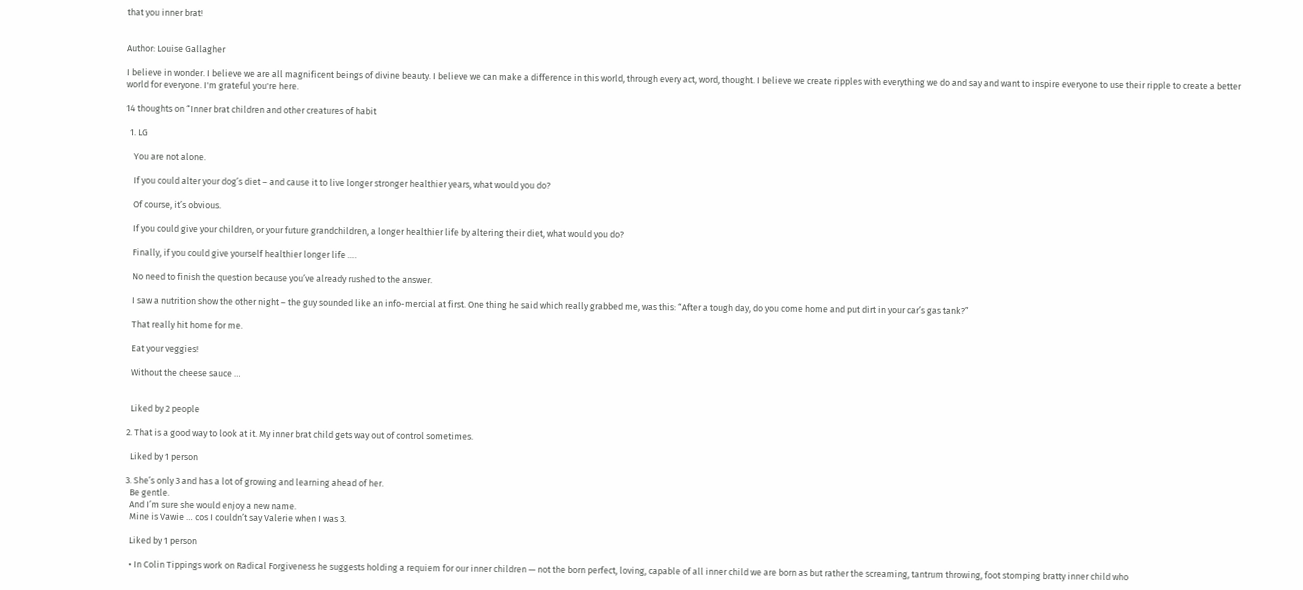that you inner brat!


Author: Louise Gallagher

I believe in wonder. I believe we are all magnificent beings of divine beauty. I believe we can make a difference in this world, through every act, word, thought. I believe we create ripples with everything we do and say and want to inspire everyone to use their ripple to create a better world for everyone. I'm grateful you're here.

14 thoughts on “Inner brat children and other creatures of habit

  1. LG

    You are not alone.

    If you could alter your dog’s diet – and cause it to live longer stronger healthier years, what would you do?

    Of course, it’s obvious.

    If you could give your children, or your future grandchildren, a longer healthier life by altering their diet, what would you do?

    Finally, if you could give yourself healthier longer life ….

    No need to finish the question because you’ve already rushed to the answer.

    I saw a nutrition show the other night – the guy sounded like an info-mercial at first. One thing he said which really grabbed me, was this: “After a tough day, do you come home and put dirt in your car’s gas tank?”

    That really hit home for me.

    Eat your veggies!

    Without the cheese sauce …


    Liked by 2 people

  2. That is a good way to look at it. My inner brat child gets way out of control sometimes.

    Liked by 1 person

  3. She’s only 3 and has a lot of growing and learning ahead of her.
    Be gentle.
    And I’m sure she would enjoy a new name.
    Mine is Vawie … cos I couldn’t say Valerie when I was 3.

    Liked by 1 person

    • In Colin Tippings work on Radical Forgiveness he suggests holding a requiem for our inner children — not the born perfect, loving, capable of all inner child we are born as but rather the screaming, tantrum throwing, foot stomping bratty inner child who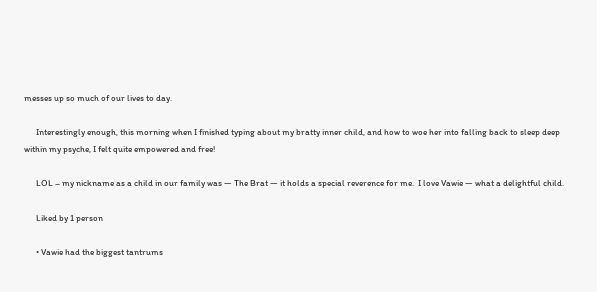messes up so much of our lives to day.

      Interestingly enough, this morning when I finished typing about my bratty inner child, and how to woe her into falling back to sleep deep within my psyche, I felt quite empowered and free!

      LOL – my nickname as a child in our family was — The Brat — it holds a special reverence for me.  I love Vawie — what a delightful child.

      Liked by 1 person

      • Vawie had the biggest tantrums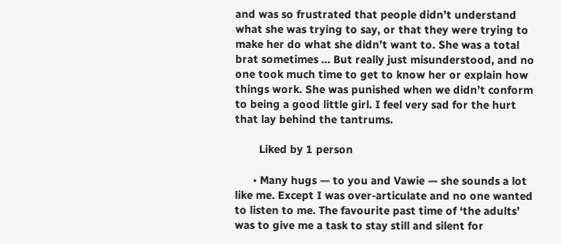and was so frustrated that people didn’t understand what she was trying to say, or that they were trying to make her do what she didn’t want to. She was a total brat sometimes … But really just misunderstood, and no one took much time to get to know her or explain how things work. She was punished when we didn’t conform to being a good little girl. I feel very sad for the hurt that lay behind the tantrums.

        Liked by 1 person

      • Many hugs — to you and Vawie — she sounds a lot like me. Except I was over-articulate and no one wanted to listen to me. The favourite past time of ‘the adults’ was to give me a task to stay still and silent for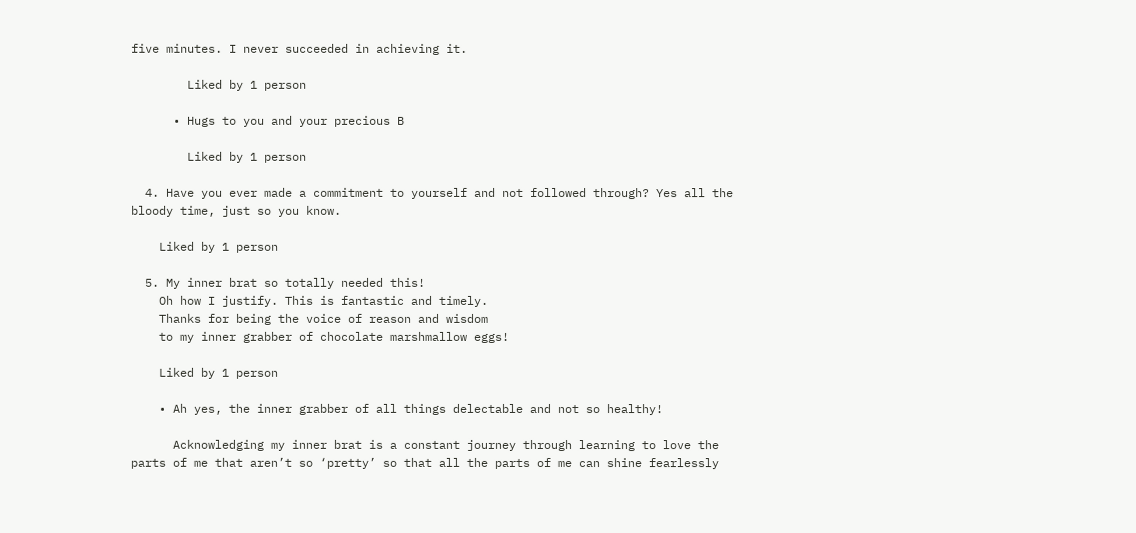five minutes. I never succeeded in achieving it.

        Liked by 1 person

      • Hugs to you and your precious B

        Liked by 1 person

  4. Have you ever made a commitment to yourself and not followed through? Yes all the bloody time, just so you know.

    Liked by 1 person

  5. My inner brat so totally needed this!
    Oh how I justify. This is fantastic and timely.
    Thanks for being the voice of reason and wisdom
    to my inner grabber of chocolate marshmallow eggs!

    Liked by 1 person

    • Ah yes, the inner grabber of all things delectable and not so healthy!

      Acknowledging my inner brat is a constant journey through learning to love the parts of me that aren’t so ‘pretty’ so that all the parts of me can shine fearlessly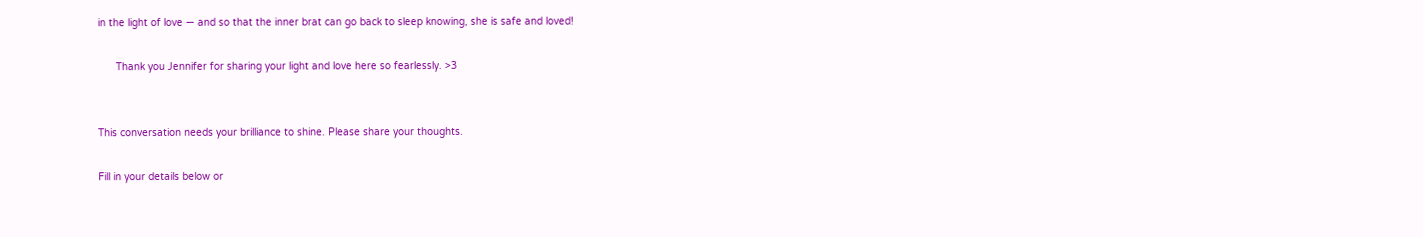in the light of love — and so that the inner brat can go back to sleep knowing, she is safe and loved!

      Thank you Jennifer for sharing your light and love here so fearlessly. >3


This conversation needs your brilliance to shine. Please share your thoughts.

Fill in your details below or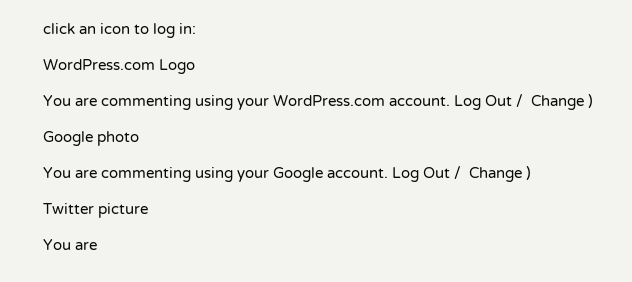click an icon to log in:

WordPress.com Logo

You are commenting using your WordPress.com account. Log Out /  Change )

Google photo

You are commenting using your Google account. Log Out /  Change )

Twitter picture

You are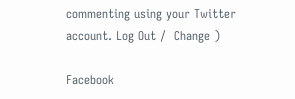commenting using your Twitter account. Log Out /  Change )

Facebook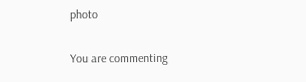photo

You are commenting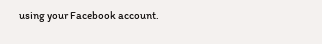using your Facebook account.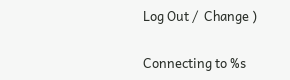Log Out /  Change )

Connecting to %s